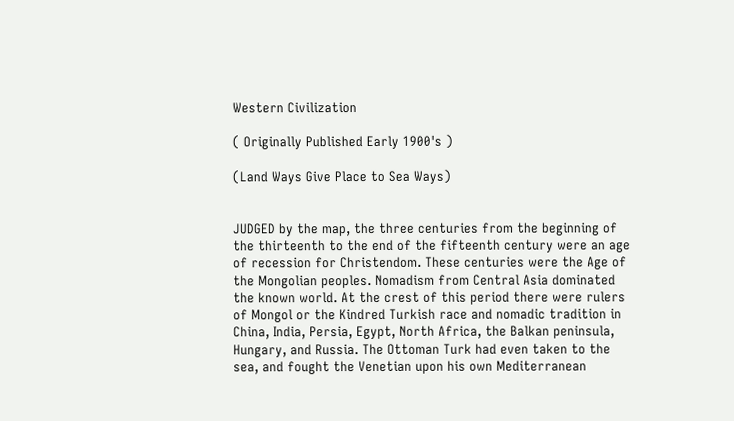Western Civilization

( Originally Published Early 1900's )

(Land Ways Give Place to Sea Ways)


JUDGED by the map, the three centuries from the beginning of the thirteenth to the end of the fifteenth century were an age of recession for Christendom. These centuries were the Age of the Mongolian peoples. Nomadism from Central Asia dominated the known world. At the crest of this period there were rulers of Mongol or the Kindred Turkish race and nomadic tradition in China, India, Persia, Egypt, North Africa, the Balkan peninsula, Hungary, and Russia. The Ottoman Turk had even taken to the sea, and fought the Venetian upon his own Mediterranean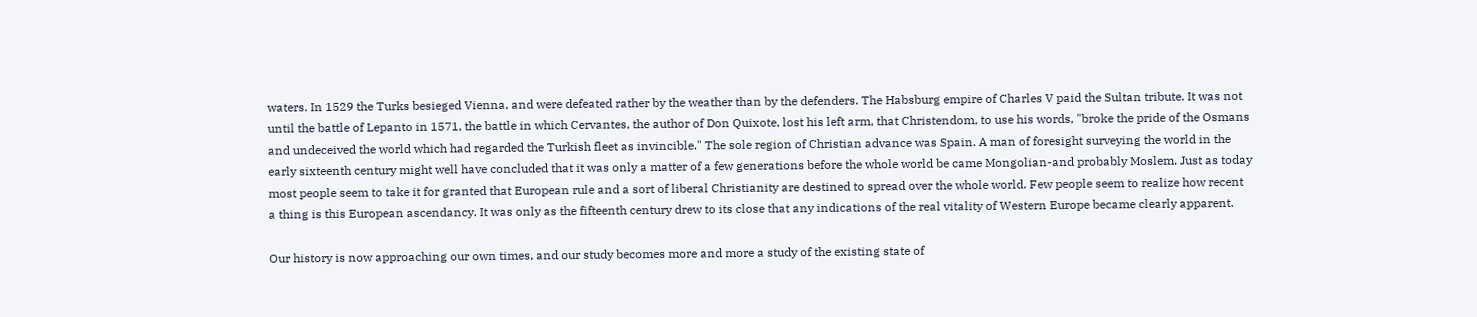waters. In 1529 the Turks besieged Vienna, and were defeated rather by the weather than by the defenders. The Habsburg empire of Charles V paid the Sultan tribute. It was not until the battle of Lepanto in 1571, the battle in which Cervantes, the author of Don Quixote, lost his left arm, that Christendom, to use his words, "broke the pride of the Osmans and undeceived the world which had regarded the Turkish fleet as invincible." The sole region of Christian advance was Spain. A man of foresight surveying the world in the early sixteenth century might well have concluded that it was only a matter of a few generations before the whole world be came Mongolian-and probably Moslem. Just as today most people seem to take it for granted that European rule and a sort of liberal Christianity are destined to spread over the whole world. Few people seem to realize how recent a thing is this European ascendancy. It was only as the fifteenth century drew to its close that any indications of the real vitality of Western Europe became clearly apparent.

Our history is now approaching our own times, and our study becomes more and more a study of the existing state of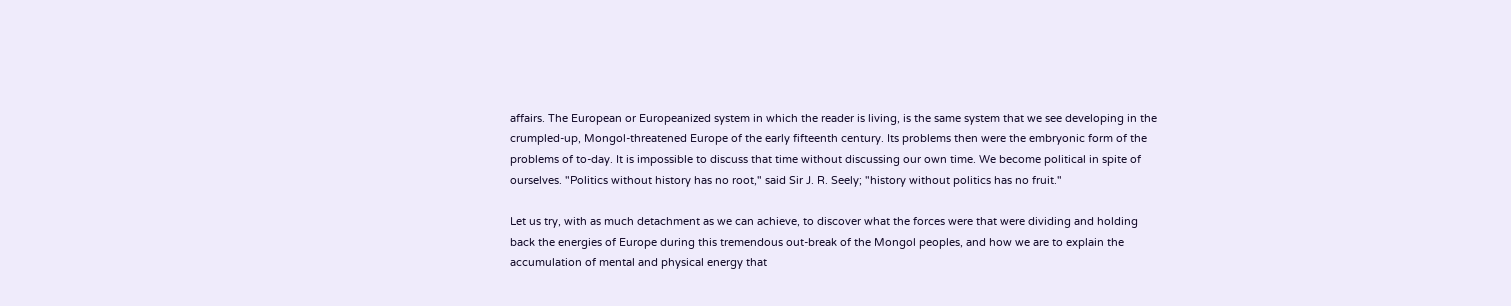affairs. The European or Europeanized system in which the reader is living, is the same system that we see developing in the crumpled-up, Mongol-threatened Europe of the early fifteenth century. Its problems then were the embryonic form of the problems of to-day. It is impossible to discuss that time without discussing our own time. We become political in spite of ourselves. "Politics without history has no root," said Sir J. R. Seely; "history without politics has no fruit."

Let us try, with as much detachment as we can achieve, to discover what the forces were that were dividing and holding back the energies of Europe during this tremendous out-break of the Mongol peoples, and how we are to explain the accumulation of mental and physical energy that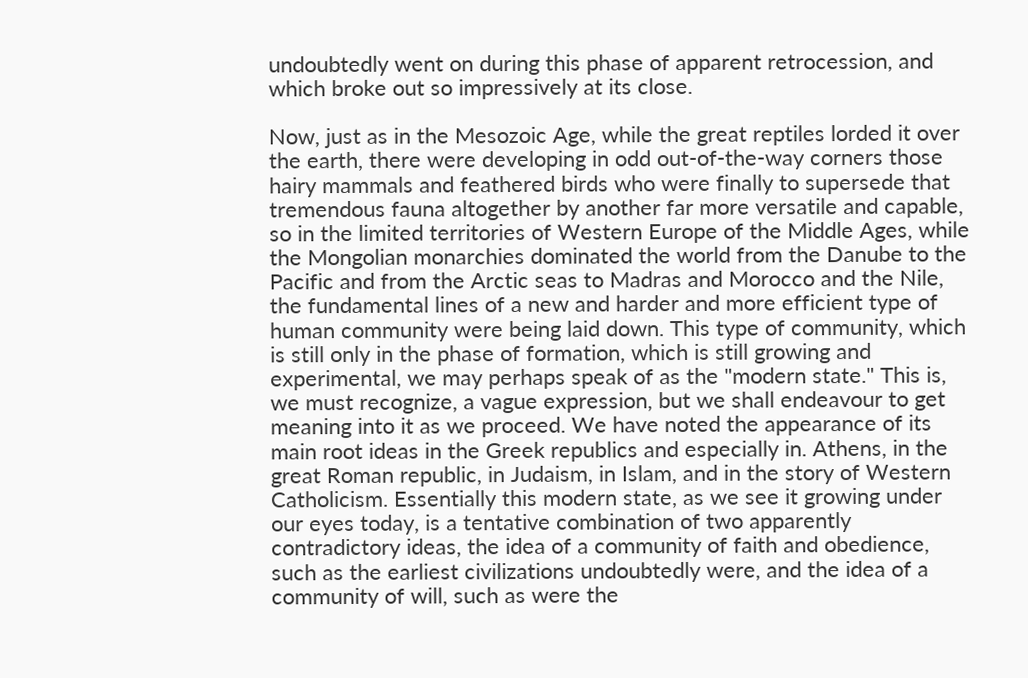undoubtedly went on during this phase of apparent retrocession, and which broke out so impressively at its close.

Now, just as in the Mesozoic Age, while the great reptiles lorded it over the earth, there were developing in odd out-of-the-way corners those hairy mammals and feathered birds who were finally to supersede that tremendous fauna altogether by another far more versatile and capable, so in the limited territories of Western Europe of the Middle Ages, while the Mongolian monarchies dominated the world from the Danube to the Pacific and from the Arctic seas to Madras and Morocco and the Nile, the fundamental lines of a new and harder and more efficient type of human community were being laid down. This type of community, which is still only in the phase of formation, which is still growing and experimental, we may perhaps speak of as the "modern state." This is, we must recognize, a vague expression, but we shall endeavour to get meaning into it as we proceed. We have noted the appearance of its main root ideas in the Greek republics and especially in. Athens, in the great Roman republic, in Judaism, in Islam, and in the story of Western Catholicism. Essentially this modern state, as we see it growing under our eyes today, is a tentative combination of two apparently contradictory ideas, the idea of a community of faith and obedience, such as the earliest civilizations undoubtedly were, and the idea of a community of will, such as were the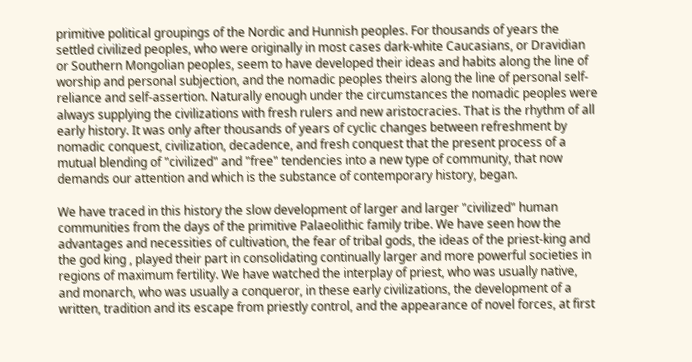primitive political groupings of the Nordic and Hunnish peoples. For thousands of years the settled civilized peoples, who were originally in most cases dark-white Caucasians, or Dravidian or Southern Mongolian peoples, seem to have developed their ideas and habits along the line of worship and personal subjection, and the nomadic peoples theirs along the line of personal self-reliance and self-assertion. Naturally enough under the circumstances the nomadic peoples were always supplying the civilizations with fresh rulers and new aristocracies. That is the rhythm of all early history. It was only after thousands of years of cyclic changes between refreshment by nomadic conquest, civilization, decadence, and fresh conquest that the present process of a mutual blending of "civilized" and "free" tendencies into a new type of community, that now demands our attention and which is the substance of contemporary history, began.

We have traced in this history the slow development of larger and larger "civilized" human communities from the days of the primitive Palaeolithic family tribe. We have seen how the advantages and necessities of cultivation, the fear of tribal gods, the ideas of the priest-king and the god king , played their part in consolidating continually larger and more powerful societies in regions of maximum fertility. We have watched the interplay of priest, who was usually native, and monarch, who was usually a conqueror, in these early civilizations, the development of a written, tradition and its escape from priestly control, and the appearance of novel forces, at first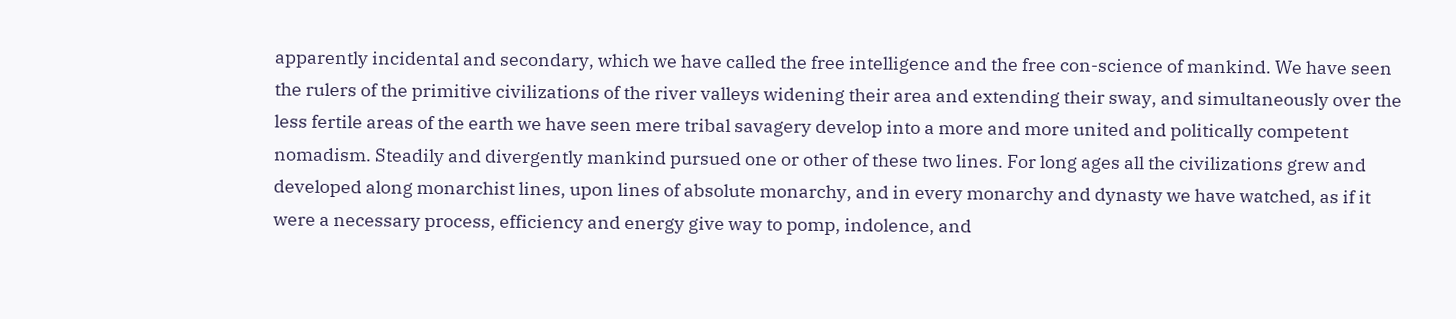apparently incidental and secondary, which we have called the free intelligence and the free con-science of mankind. We have seen the rulers of the primitive civilizations of the river valleys widening their area and extending their sway, and simultaneously over the less fertile areas of the earth we have seen mere tribal savagery develop into a more and more united and politically competent nomadism. Steadily and divergently mankind pursued one or other of these two lines. For long ages all the civilizations grew and developed along monarchist lines, upon lines of absolute monarchy, and in every monarchy and dynasty we have watched, as if it were a necessary process, efficiency and energy give way to pomp, indolence, and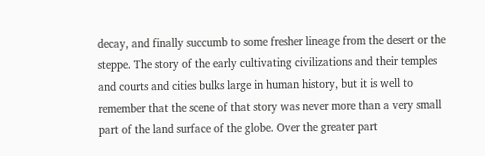decay, and finally succumb to some fresher lineage from the desert or the steppe. The story of the early cultivating civilizations and their temples and courts and cities bulks large in human history, but it is well to remember that the scene of that story was never more than a very small part of the land surface of the globe. Over the greater part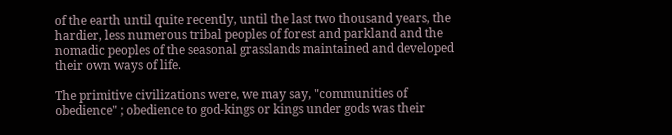of the earth until quite recently, until the last two thousand years, the hardier, less numerous tribal peoples of forest and parkland and the nomadic peoples of the seasonal grasslands maintained and developed their own ways of life.

The primitive civilizations were, we may say, "communities of obedience" ; obedience to god-kings or kings under gods was their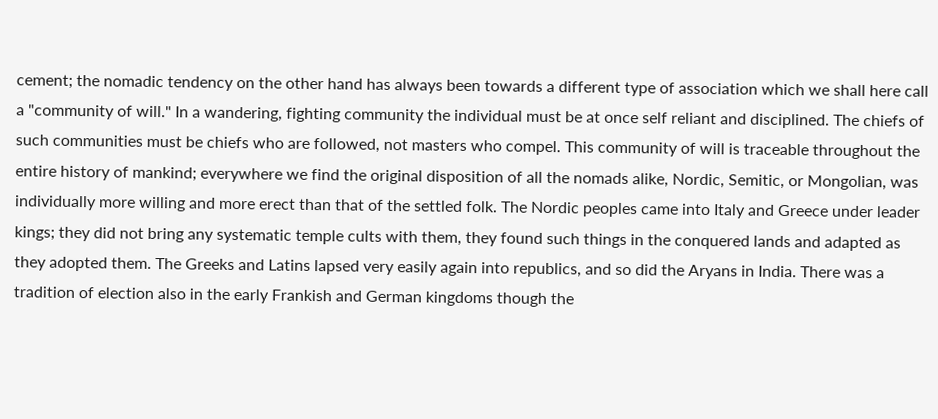cement; the nomadic tendency on the other hand has always been towards a different type of association which we shall here call a "community of will." In a wandering, fighting community the individual must be at once self reliant and disciplined. The chiefs of such communities must be chiefs who are followed, not masters who compel. This community of will is traceable throughout the entire history of mankind; everywhere we find the original disposition of all the nomads alike, Nordic, Semitic, or Mongolian, was individually more willing and more erect than that of the settled folk. The Nordic peoples came into Italy and Greece under leader kings; they did not bring any systematic temple cults with them, they found such things in the conquered lands and adapted as they adopted them. The Greeks and Latins lapsed very easily again into republics, and so did the Aryans in India. There was a tradition of election also in the early Frankish and German kingdoms though the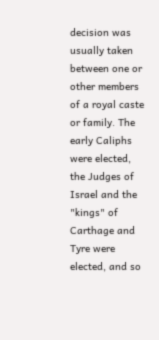decision was usually taken between one or other members of a royal caste or family. The early Caliphs were elected, the Judges of Israel and the "kings" of Carthage and Tyre were elected, and so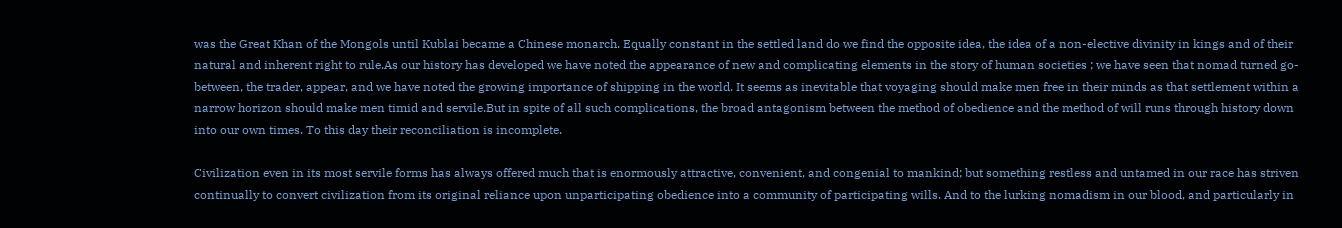was the Great Khan of the Mongols until Kublai became a Chinese monarch. Equally constant in the settled land do we find the opposite idea, the idea of a non-elective divinity in kings and of their natural and inherent right to rule.As our history has developed we have noted the appearance of new and complicating elements in the story of human societies ; we have seen that nomad turned go-between, the trader, appear, and we have noted the growing importance of shipping in the world. It seems as inevitable that voyaging should make men free in their minds as that settlement within a narrow horizon should make men timid and servile.But in spite of all such complications, the broad antagonism between the method of obedience and the method of will runs through history down into our own times. To this day their reconciliation is incomplete.

Civilization even in its most servile forms has always offered much that is enormously attractive, convenient, and congenial to mankind; but something restless and untamed in our race has striven continually to convert civilization from its original reliance upon unparticipating obedience into a community of participating wills. And to the lurking nomadism in our blood, and particularly in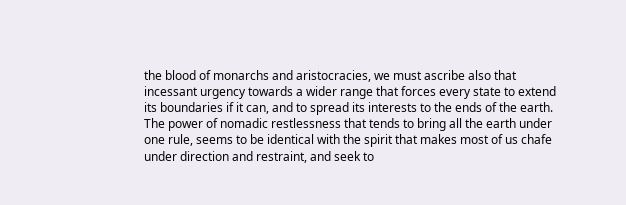the blood of monarchs and aristocracies, we must ascribe also that incessant urgency towards a wider range that forces every state to extend its boundaries if it can, and to spread its interests to the ends of the earth. The power of nomadic restlessness that tends to bring all the earth under one rule, seems to be identical with the spirit that makes most of us chafe under direction and restraint, and seek to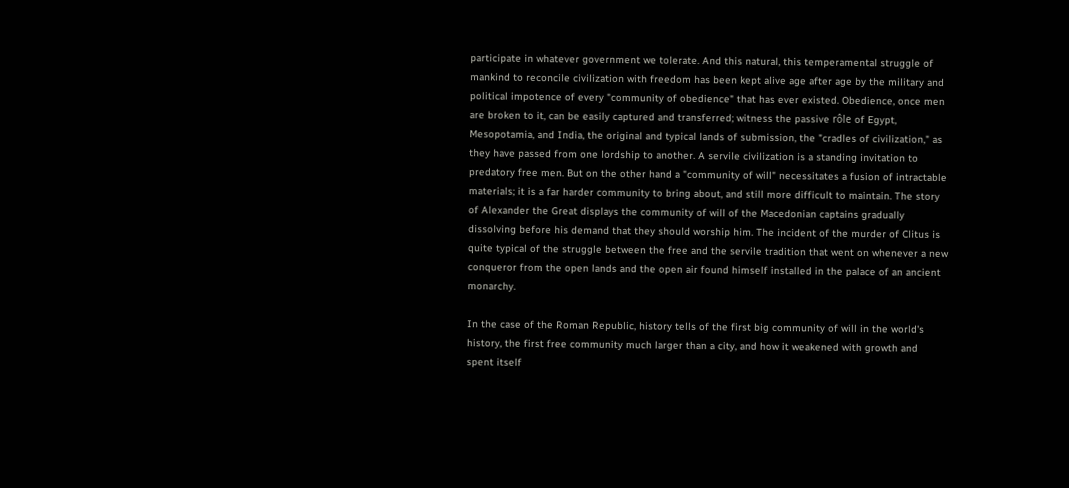participate in whatever government we tolerate. And this natural, this temperamental struggle of mankind to reconcile civilization with freedom has been kept alive age after age by the military and political impotence of every "community of obedience" that has ever existed. Obedience, once men are broken to it, can be easily captured and transferred; witness the passive rôle of Egypt, Mesopotamia, and India, the original and typical lands of submission, the "cradles of civilization," as they have passed from one lordship to another. A servile civilization is a standing invitation to predatory free men. But on the other hand a "community of will" necessitates a fusion of intractable materials; it is a far harder community to bring about, and still more difficult to maintain. The story of Alexander the Great displays the community of will of the Macedonian captains gradually dissolving before his demand that they should worship him. The incident of the murder of Clitus is quite typical of the struggle between the free and the servile tradition that went on whenever a new conqueror from the open lands and the open air found himself installed in the palace of an ancient monarchy.

In the case of the Roman Republic, history tells of the first big community of will in the world's history, the first free community much larger than a city, and how it weakened with growth and spent itself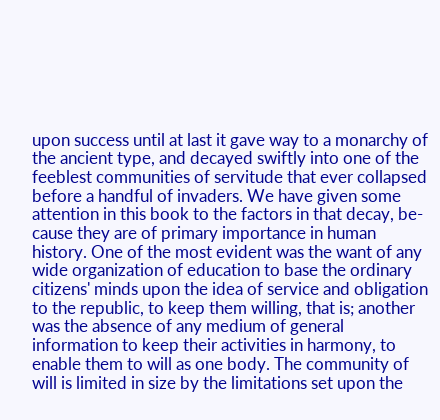upon success until at last it gave way to a monarchy of the ancient type, and decayed swiftly into one of the feeblest communities of servitude that ever collapsed before a handful of invaders. We have given some attention in this book to the factors in that decay, be-cause they are of primary importance in human history. One of the most evident was the want of any wide organization of education to base the ordinary citizens' minds upon the idea of service and obligation to the republic, to keep them willing, that is; another was the absence of any medium of general information to keep their activities in harmony, to enable them to will as one body. The community of will is limited in size by the limitations set upon the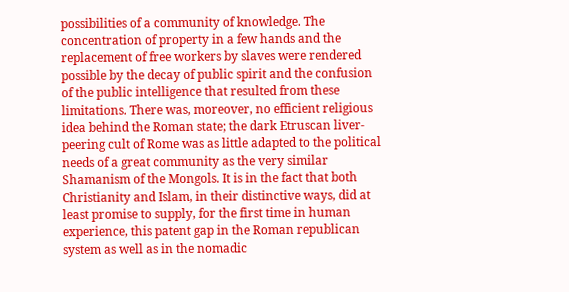possibilities of a community of knowledge. The concentration of property in a few hands and the replacement of free workers by slaves were rendered possible by the decay of public spirit and the confusion of the public intelligence that resulted from these limitations. There was, moreover, no efficient religious idea behind the Roman state; the dark Etruscan liver-peering cult of Rome was as little adapted to the political needs of a great community as the very similar Shamanism of the Mongols. It is in the fact that both Christianity and Islam, in their distinctive ways, did at least promise to supply, for the first time in human experience, this patent gap in the Roman republican system as well as in the nomadic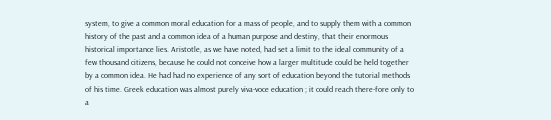system, to give a common moral education for a mass of people, and to supply them with a common history of the past and a common idea of a human purpose and destiny, that their enormous historical importance lies. Aristotle, as we have noted, had set a limit to the ideal community of a few thousand citizens, because he could not conceive how a larger multitude could be held together by a common idea. He had had no experience of any sort of education beyond the tutorial methods of his time. Greek education was almost purely viva-voce education ; it could reach there-fore only to a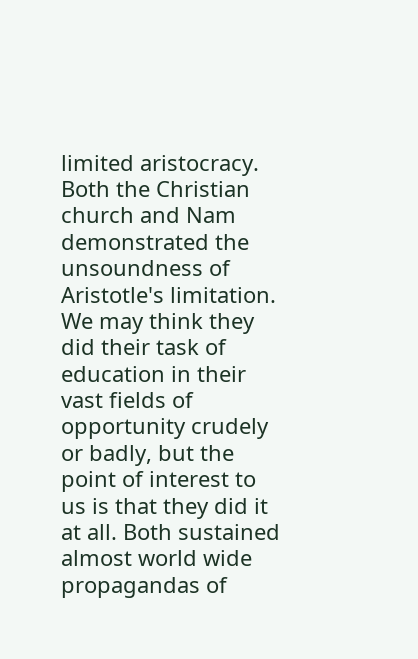limited aristocracy. Both the Christian church and Nam demonstrated the unsoundness of Aristotle's limitation. We may think they did their task of education in their vast fields of opportunity crudely or badly, but the point of interest to us is that they did it at all. Both sustained almost world wide propagandas of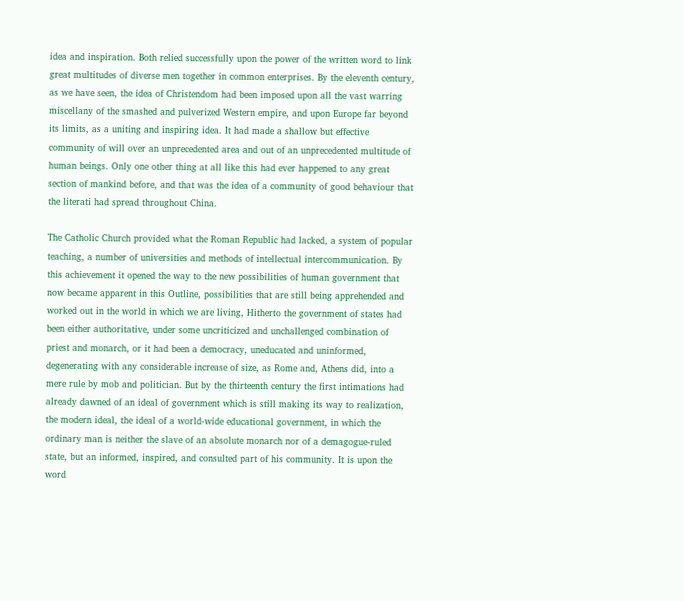idea and inspiration. Both relied successfully upon the power of the written word to link great multitudes of diverse men together in common enterprises. By the eleventh century, as we have seen, the idea of Christendom had been imposed upon all the vast warring miscellany of the smashed and pulverized Western empire, and upon Europe far beyond its limits, as a uniting and inspiring idea. It had made a shallow but effective community of will over an unprecedented area and out of an unprecedented multitude of human beings. Only one other thing at all like this had ever happened to any great section of mankind before, and that was the idea of a community of good behaviour that the literati had spread throughout China.

The Catholic Church provided what the Roman Republic had lacked, a system of popular teaching, a number of universities and methods of intellectual intercommunication. By this achievement it opened the way to the new possibilities of human government that now became apparent in this Outline, possibilities that are still being apprehended and worked out in the world in which we are living, Hitherto the government of states had been either authoritative, under some uncriticized and unchallenged combination of priest and monarch, or it had been a democracy, uneducated and uninformed, degenerating with any considerable increase of size, as Rome and, Athens did, into a mere rule by mob and politician. But by the thirteenth century the first intimations had already dawned of an ideal of government which is still making its way to realization, the modern ideal, the ideal of a world-wide educational government, in which the ordinary man is neither the slave of an absolute monarch nor of a demagogue-ruled state, but an informed, inspired, and consulted part of his community. It is upon the word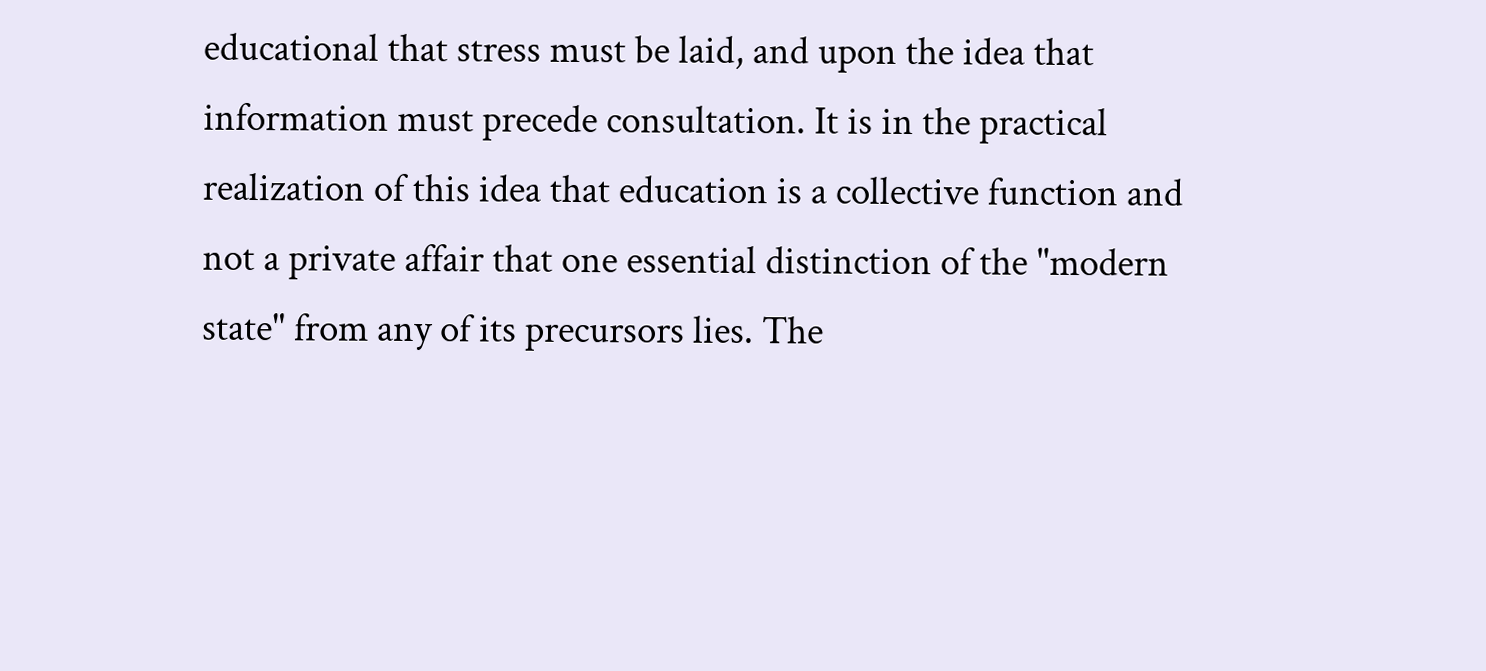educational that stress must be laid, and upon the idea that information must precede consultation. It is in the practical realization of this idea that education is a collective function and not a private affair that one essential distinction of the "modern state" from any of its precursors lies. The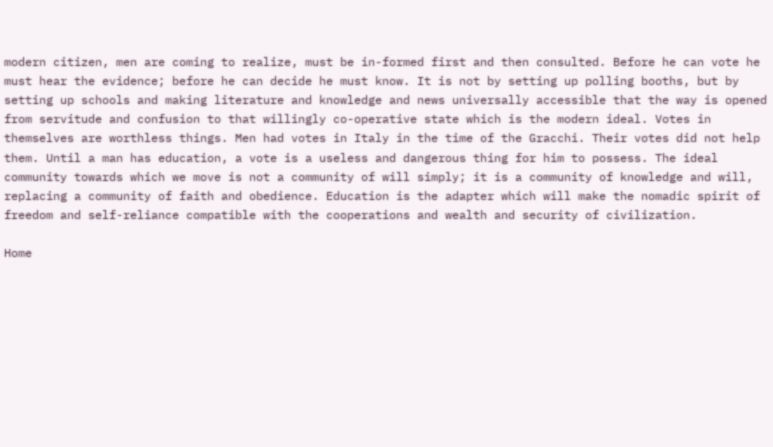modern citizen, men are coming to realize, must be in-formed first and then consulted. Before he can vote he must hear the evidence; before he can decide he must know. It is not by setting up polling booths, but by setting up schools and making literature and knowledge and news universally accessible that the way is opened from servitude and confusion to that willingly co-operative state which is the modern ideal. Votes in themselves are worthless things. Men had votes in Italy in the time of the Gracchi. Their votes did not help them. Until a man has education, a vote is a useless and dangerous thing for him to possess. The ideal community towards which we move is not a community of will simply; it is a community of knowledge and will, replacing a community of faith and obedience. Education is the adapter which will make the nomadic spirit of freedom and self-reliance compatible with the cooperations and wealth and security of civilization.

Home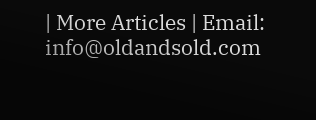| More Articles | Email: info@oldandsold.com